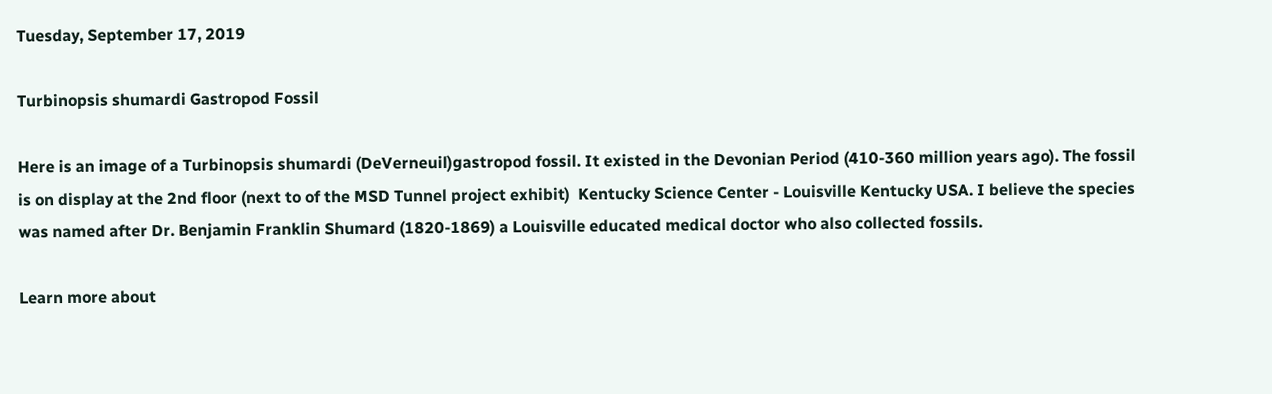Tuesday, September 17, 2019

Turbinopsis shumardi Gastropod Fossil

Here is an image of a Turbinopsis shumardi (DeVerneuil)gastropod fossil. It existed in the Devonian Period (410-360 million years ago). The fossil is on display at the 2nd floor (next to of the MSD Tunnel project exhibit)  Kentucky Science Center - Louisville Kentucky USA. I believe the species was named after Dr. Benjamin Franklin Shumard (1820-1869) a Louisville educated medical doctor who also collected fossils.

Learn more about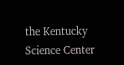the Kentucky Science Center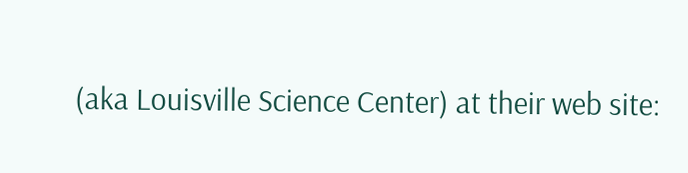(aka Louisville Science Center) at their web site: